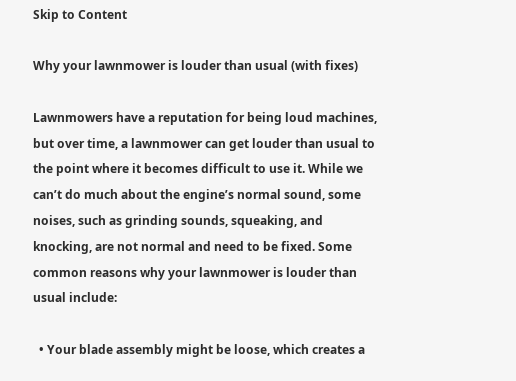Skip to Content

Why your lawnmower is louder than usual (with fixes)

Lawnmowers have a reputation for being loud machines, but over time, a lawnmower can get louder than usual to the point where it becomes difficult to use it. While we can’t do much about the engine’s normal sound, some noises, such as grinding sounds, squeaking, and knocking, are not normal and need to be fixed. Some common reasons why your lawnmower is louder than usual include:

  • Your blade assembly might be loose, which creates a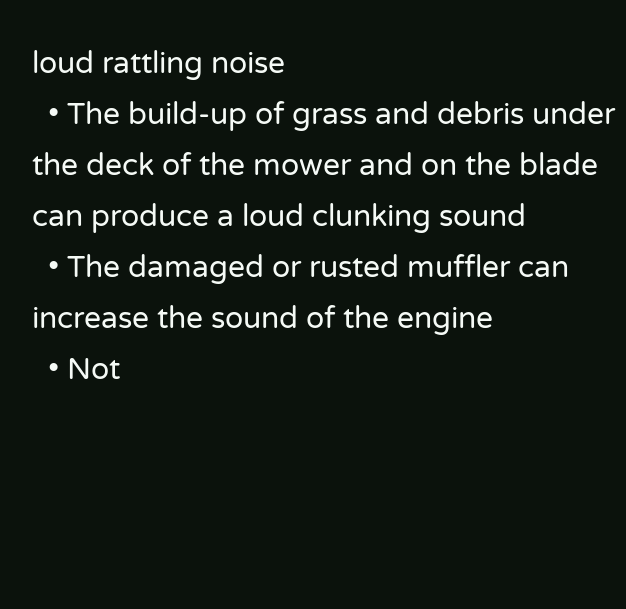loud rattling noise
  • The build-up of grass and debris under the deck of the mower and on the blade can produce a loud clunking sound
  • The damaged or rusted muffler can increase the sound of the engine
  • Not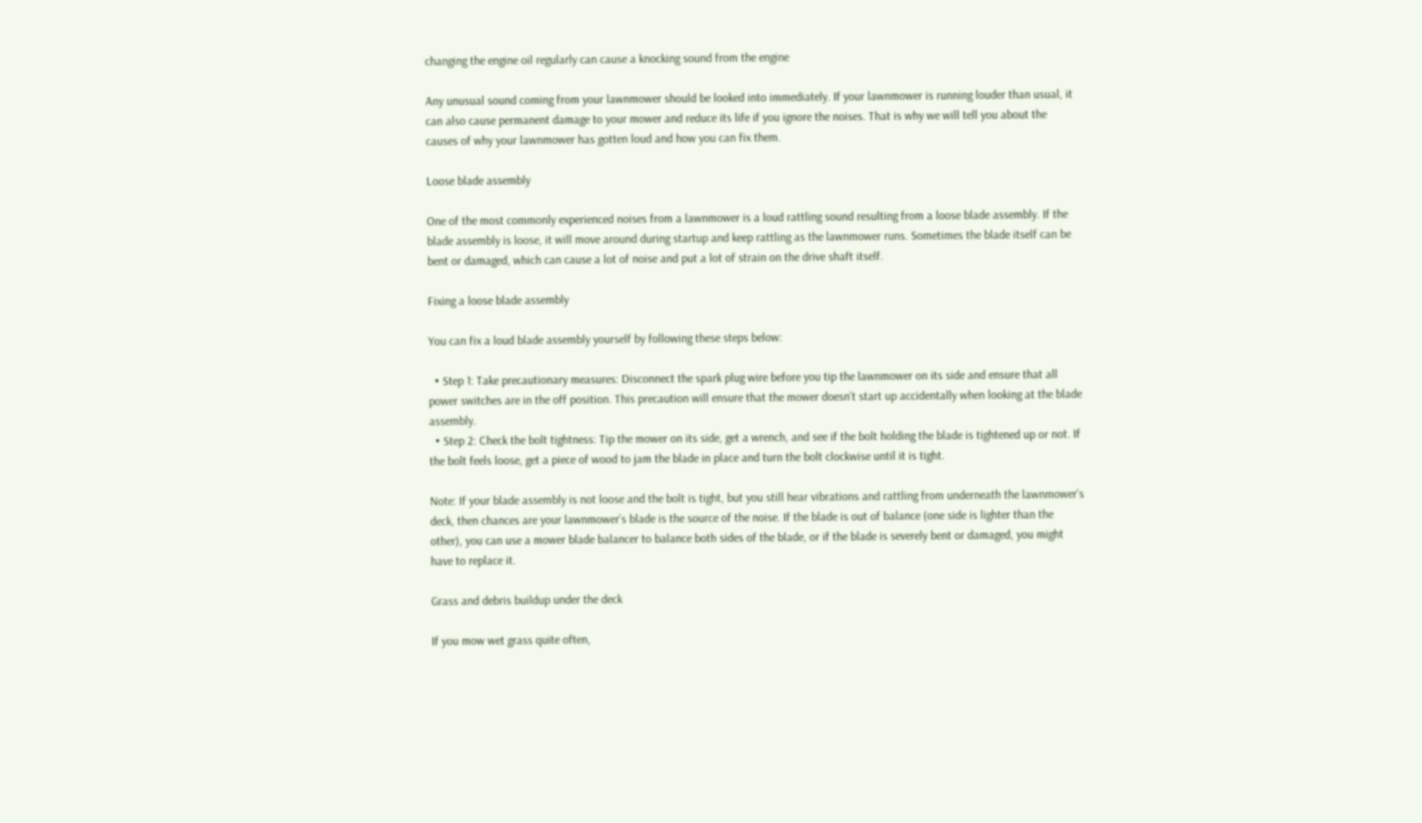changing the engine oil regularly can cause a knocking sound from the engine

Any unusual sound coming from your lawnmower should be looked into immediately. If your lawnmower is running louder than usual, it can also cause permanent damage to your mower and reduce its life if you ignore the noises. That is why we will tell you about the causes of why your lawnmower has gotten loud and how you can fix them.

Loose blade assembly

One of the most commonly experienced noises from a lawnmower is a loud rattling sound resulting from a loose blade assembly. If the blade assembly is loose, it will move around during startup and keep rattling as the lawnmower runs. Sometimes the blade itself can be bent or damaged, which can cause a lot of noise and put a lot of strain on the drive shaft itself.

Fixing a loose blade assembly

You can fix a loud blade assembly yourself by following these steps below:

  • Step 1: Take precautionary measures: Disconnect the spark plug wire before you tip the lawnmower on its side and ensure that all power switches are in the off position. This precaution will ensure that the mower doesn’t start up accidentally when looking at the blade assembly.
  • Step 2: Check the bolt tightness: Tip the mower on its side, get a wrench, and see if the bolt holding the blade is tightened up or not. If the bolt feels loose, get a piece of wood to jam the blade in place and turn the bolt clockwise until it is tight.

Note: If your blade assembly is not loose and the bolt is tight, but you still hear vibrations and rattling from underneath the lawnmower’s deck, then chances are your lawnmower’s blade is the source of the noise. If the blade is out of balance (one side is lighter than the other), you can use a mower blade balancer to balance both sides of the blade, or if the blade is severely bent or damaged, you might have to replace it.

Grass and debris buildup under the deck

If you mow wet grass quite often,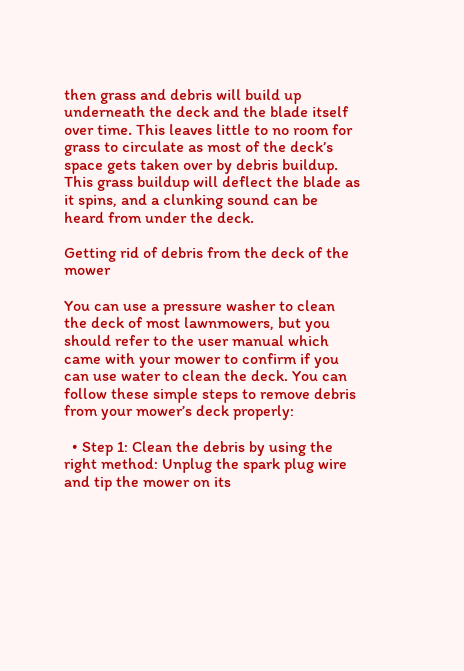then grass and debris will build up underneath the deck and the blade itself over time. This leaves little to no room for grass to circulate as most of the deck’s space gets taken over by debris buildup. This grass buildup will deflect the blade as it spins, and a clunking sound can be heard from under the deck.

Getting rid of debris from the deck of the mower

You can use a pressure washer to clean the deck of most lawnmowers, but you should refer to the user manual which came with your mower to confirm if you can use water to clean the deck. You can follow these simple steps to remove debris from your mower’s deck properly:

  • Step 1: Clean the debris by using the right method: Unplug the spark plug wire and tip the mower on its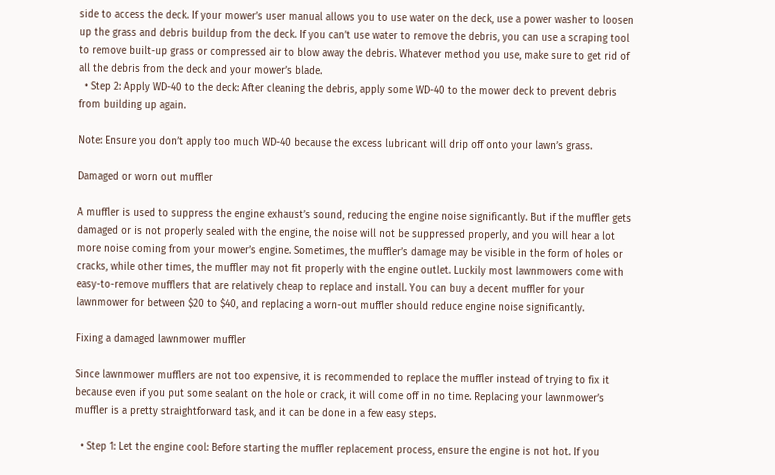side to access the deck. If your mower’s user manual allows you to use water on the deck, use a power washer to loosen up the grass and debris buildup from the deck. If you can’t use water to remove the debris, you can use a scraping tool to remove built-up grass or compressed air to blow away the debris. Whatever method you use, make sure to get rid of all the debris from the deck and your mower’s blade.
  • Step 2: Apply WD-40 to the deck: After cleaning the debris, apply some WD-40 to the mower deck to prevent debris from building up again.

Note: Ensure you don’t apply too much WD-40 because the excess lubricant will drip off onto your lawn’s grass.

Damaged or worn out muffler

A muffler is used to suppress the engine exhaust’s sound, reducing the engine noise significantly. But if the muffler gets damaged or is not properly sealed with the engine, the noise will not be suppressed properly, and you will hear a lot more noise coming from your mower’s engine. Sometimes, the muffler’s damage may be visible in the form of holes or cracks, while other times, the muffler may not fit properly with the engine outlet. Luckily most lawnmowers come with easy-to-remove mufflers that are relatively cheap to replace and install. You can buy a decent muffler for your lawnmower for between $20 to $40, and replacing a worn-out muffler should reduce engine noise significantly.

Fixing a damaged lawnmower muffler

Since lawnmower mufflers are not too expensive, it is recommended to replace the muffler instead of trying to fix it because even if you put some sealant on the hole or crack, it will come off in no time. Replacing your lawnmower’s muffler is a pretty straightforward task, and it can be done in a few easy steps.

  • Step 1: Let the engine cool: Before starting the muffler replacement process, ensure the engine is not hot. If you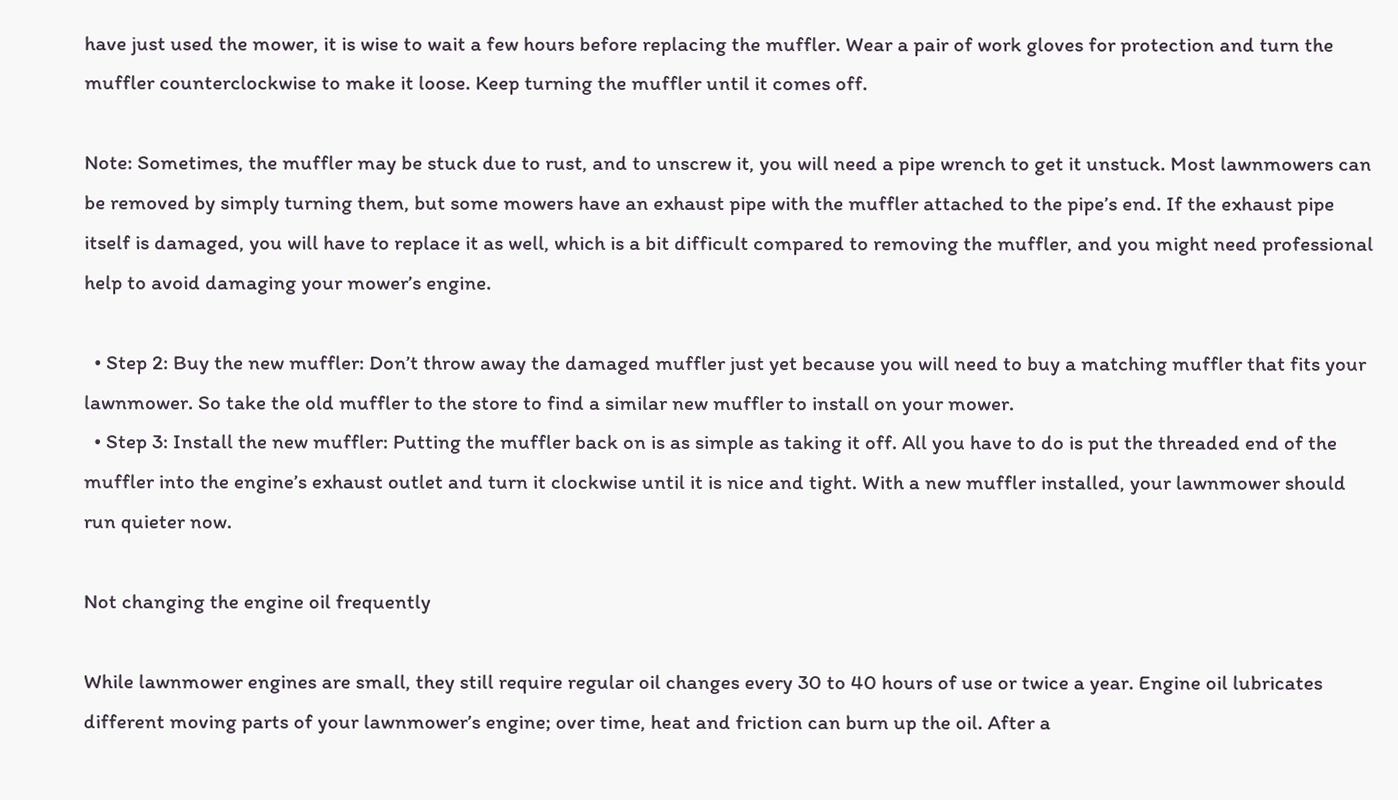have just used the mower, it is wise to wait a few hours before replacing the muffler. Wear a pair of work gloves for protection and turn the muffler counterclockwise to make it loose. Keep turning the muffler until it comes off.

Note: Sometimes, the muffler may be stuck due to rust, and to unscrew it, you will need a pipe wrench to get it unstuck. Most lawnmowers can be removed by simply turning them, but some mowers have an exhaust pipe with the muffler attached to the pipe’s end. If the exhaust pipe itself is damaged, you will have to replace it as well, which is a bit difficult compared to removing the muffler, and you might need professional help to avoid damaging your mower’s engine.

  • Step 2: Buy the new muffler: Don’t throw away the damaged muffler just yet because you will need to buy a matching muffler that fits your lawnmower. So take the old muffler to the store to find a similar new muffler to install on your mower.
  • Step 3: Install the new muffler: Putting the muffler back on is as simple as taking it off. All you have to do is put the threaded end of the muffler into the engine’s exhaust outlet and turn it clockwise until it is nice and tight. With a new muffler installed, your lawnmower should run quieter now.

Not changing the engine oil frequently

While lawnmower engines are small, they still require regular oil changes every 30 to 40 hours of use or twice a year. Engine oil lubricates different moving parts of your lawnmower’s engine; over time, heat and friction can burn up the oil. After a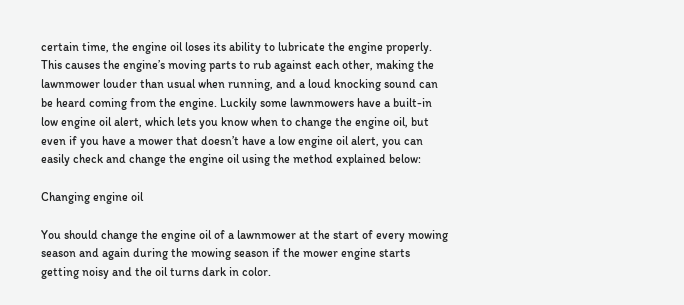certain time, the engine oil loses its ability to lubricate the engine properly. This causes the engine’s moving parts to rub against each other, making the lawnmower louder than usual when running, and a loud knocking sound can be heard coming from the engine. Luckily some lawnmowers have a built-in low engine oil alert, which lets you know when to change the engine oil, but even if you have a mower that doesn’t have a low engine oil alert, you can easily check and change the engine oil using the method explained below:

Changing engine oil

You should change the engine oil of a lawnmower at the start of every mowing season and again during the mowing season if the mower engine starts getting noisy and the oil turns dark in color.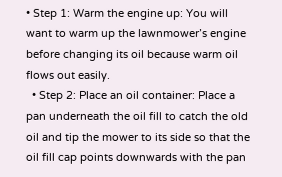• Step 1: Warm the engine up: You will want to warm up the lawnmower’s engine before changing its oil because warm oil flows out easily.
  • Step 2: Place an oil container: Place a pan underneath the oil fill to catch the old oil and tip the mower to its side so that the oil fill cap points downwards with the pan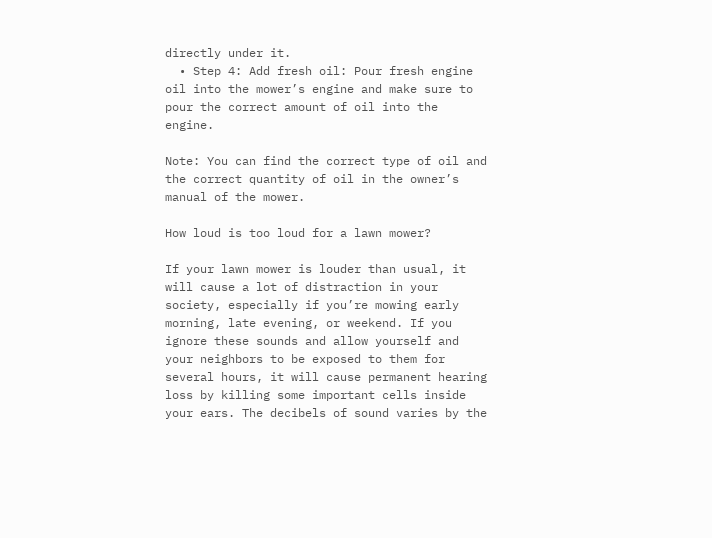directly under it.
  • Step 4: Add fresh oil: Pour fresh engine oil into the mower’s engine and make sure to pour the correct amount of oil into the engine.

Note: You can find the correct type of oil and the correct quantity of oil in the owner’s manual of the mower.

How loud is too loud for a lawn mower?

If your lawn mower is louder than usual, it will cause a lot of distraction in your society, especially if you’re mowing early morning, late evening, or weekend. If you ignore these sounds and allow yourself and your neighbors to be exposed to them for several hours, it will cause permanent hearing loss by killing some important cells inside your ears. The decibels of sound varies by the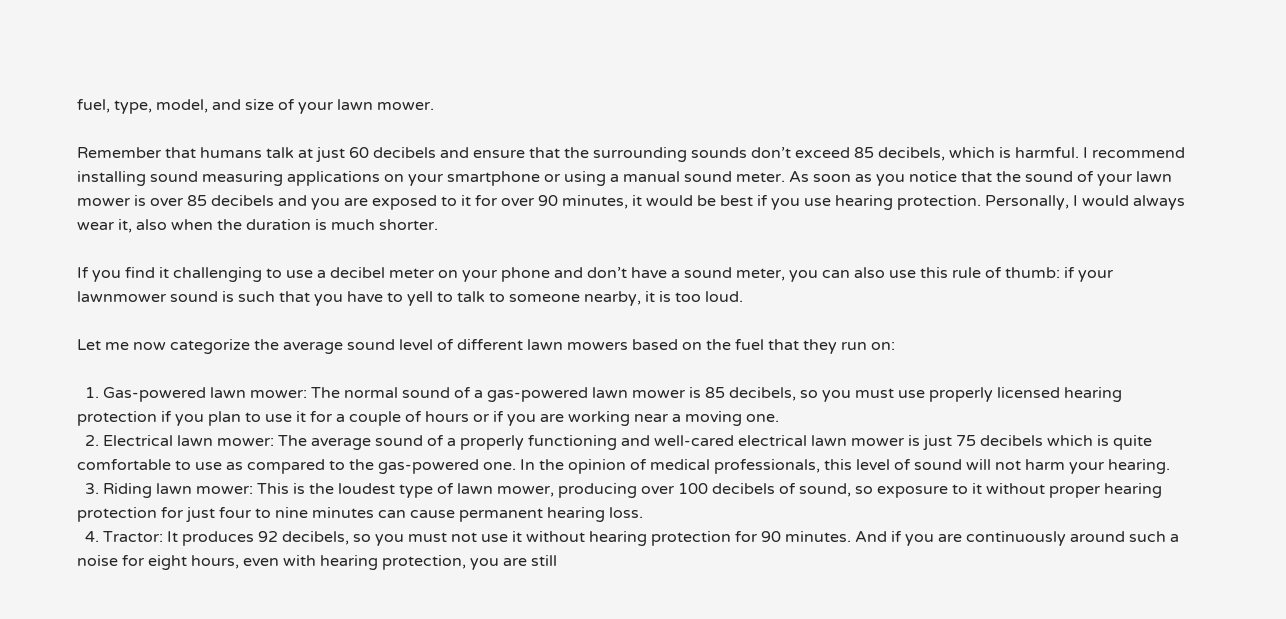fuel, type, model, and size of your lawn mower.

Remember that humans talk at just 60 decibels and ensure that the surrounding sounds don’t exceed 85 decibels, which is harmful. I recommend installing sound measuring applications on your smartphone or using a manual sound meter. As soon as you notice that the sound of your lawn mower is over 85 decibels and you are exposed to it for over 90 minutes, it would be best if you use hearing protection. Personally, I would always wear it, also when the duration is much shorter.

If you find it challenging to use a decibel meter on your phone and don’t have a sound meter, you can also use this rule of thumb: if your lawnmower sound is such that you have to yell to talk to someone nearby, it is too loud.

Let me now categorize the average sound level of different lawn mowers based on the fuel that they run on:

  1. Gas-powered lawn mower: The normal sound of a gas-powered lawn mower is 85 decibels, so you must use properly licensed hearing protection if you plan to use it for a couple of hours or if you are working near a moving one.
  2. Electrical lawn mower: The average sound of a properly functioning and well-cared electrical lawn mower is just 75 decibels which is quite comfortable to use as compared to the gas-powered one. In the opinion of medical professionals, this level of sound will not harm your hearing.
  3. Riding lawn mower: This is the loudest type of lawn mower, producing over 100 decibels of sound, so exposure to it without proper hearing protection for just four to nine minutes can cause permanent hearing loss.
  4. Tractor: It produces 92 decibels, so you must not use it without hearing protection for 90 minutes. And if you are continuously around such a noise for eight hours, even with hearing protection, you are still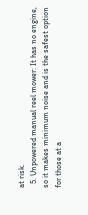at risk.
  5. Unpowered manual reel mower: It has no engine, so it makes minimum noise and is the safest option for those at a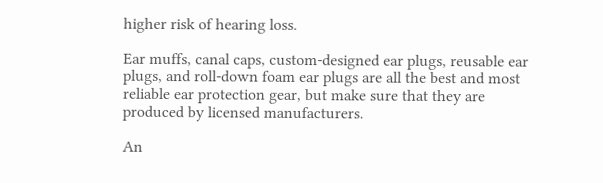higher risk of hearing loss.

Ear muffs, canal caps, custom-designed ear plugs, reusable ear plugs, and roll-down foam ear plugs are all the best and most reliable ear protection gear, but make sure that they are produced by licensed manufacturers.

An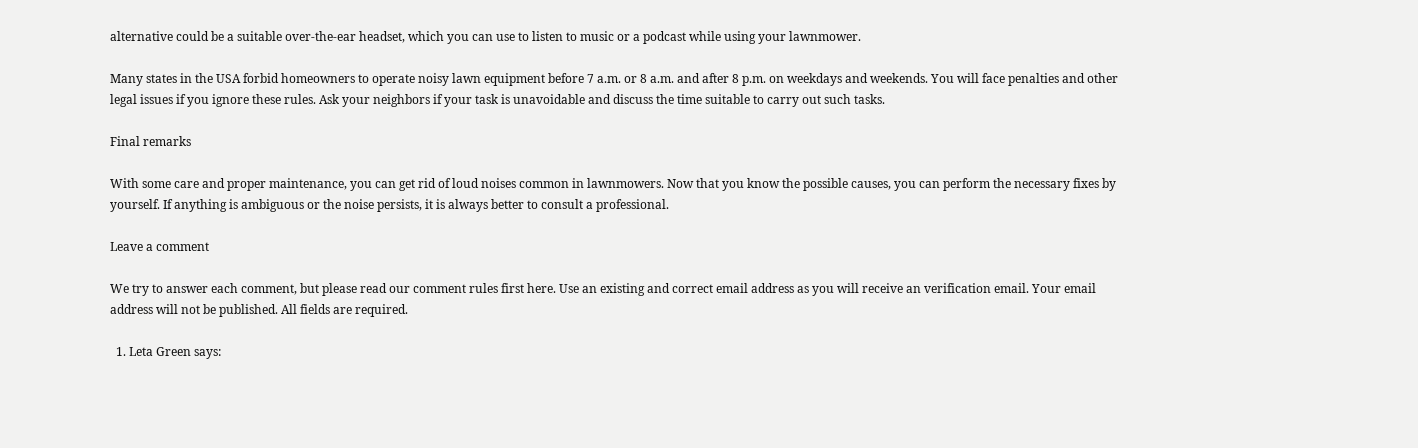alternative could be a suitable over-the-ear headset, which you can use to listen to music or a podcast while using your lawnmower.

Many states in the USA forbid homeowners to operate noisy lawn equipment before 7 a.m. or 8 a.m. and after 8 p.m. on weekdays and weekends. You will face penalties and other legal issues if you ignore these rules. Ask your neighbors if your task is unavoidable and discuss the time suitable to carry out such tasks.

Final remarks

With some care and proper maintenance, you can get rid of loud noises common in lawnmowers. Now that you know the possible causes, you can perform the necessary fixes by yourself. If anything is ambiguous or the noise persists, it is always better to consult a professional.

Leave a comment

We try to answer each comment, but please read our comment rules first here. Use an existing and correct email address as you will receive an verification email. Your email address will not be published. All fields are required.

  1. Leta Green says: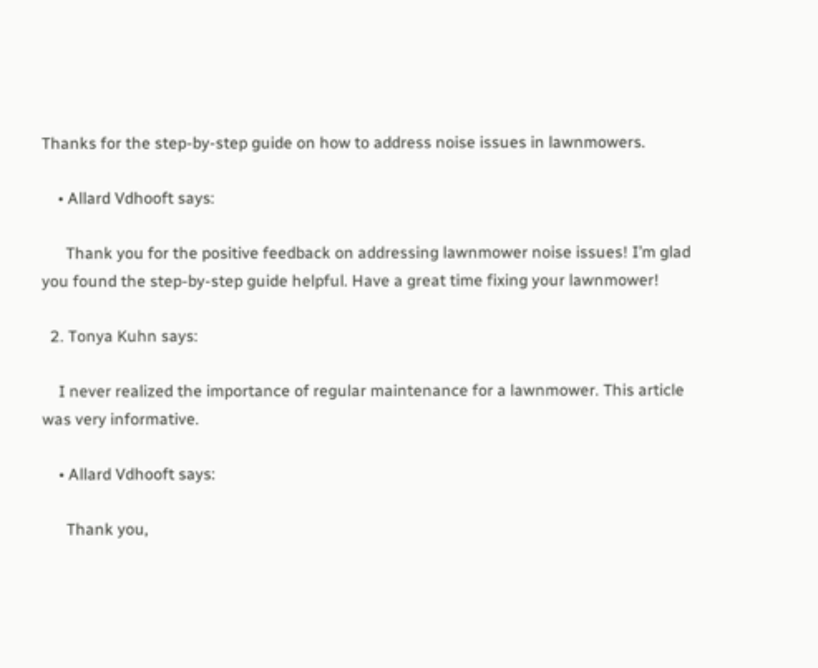Thanks for the step-by-step guide on how to address noise issues in lawnmowers.

    • Allard Vdhooft says:

      Thank you for the positive feedback on addressing lawnmower noise issues! I’m glad you found the step-by-step guide helpful. Have a great time fixing your lawnmower!

  2. Tonya Kuhn says:

    I never realized the importance of regular maintenance for a lawnmower. This article was very informative.

    • Allard Vdhooft says:

      Thank you,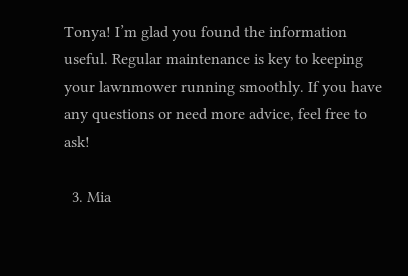Tonya! I’m glad you found the information useful. Regular maintenance is key to keeping your lawnmower running smoothly. If you have any questions or need more advice, feel free to ask!

  3. Mia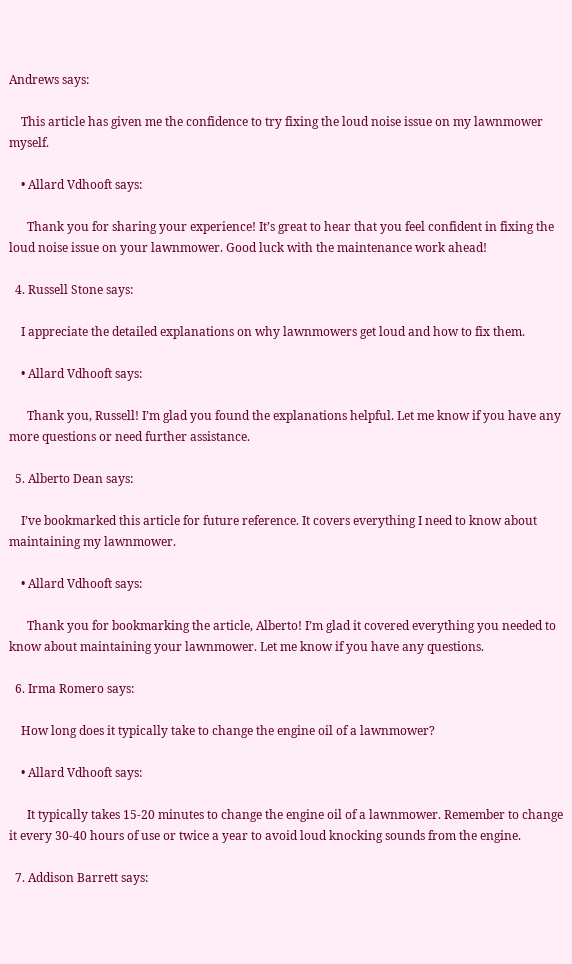Andrews says:

    This article has given me the confidence to try fixing the loud noise issue on my lawnmower myself.

    • Allard Vdhooft says:

      Thank you for sharing your experience! It’s great to hear that you feel confident in fixing the loud noise issue on your lawnmower. Good luck with the maintenance work ahead!

  4. Russell Stone says:

    I appreciate the detailed explanations on why lawnmowers get loud and how to fix them.

    • Allard Vdhooft says:

      Thank you, Russell! I’m glad you found the explanations helpful. Let me know if you have any more questions or need further assistance.

  5. Alberto Dean says:

    I’ve bookmarked this article for future reference. It covers everything I need to know about maintaining my lawnmower.

    • Allard Vdhooft says:

      Thank you for bookmarking the article, Alberto! I’m glad it covered everything you needed to know about maintaining your lawnmower. Let me know if you have any questions.

  6. Irma Romero says:

    How long does it typically take to change the engine oil of a lawnmower?

    • Allard Vdhooft says:

      It typically takes 15-20 minutes to change the engine oil of a lawnmower. Remember to change it every 30-40 hours of use or twice a year to avoid loud knocking sounds from the engine.

  7. Addison Barrett says: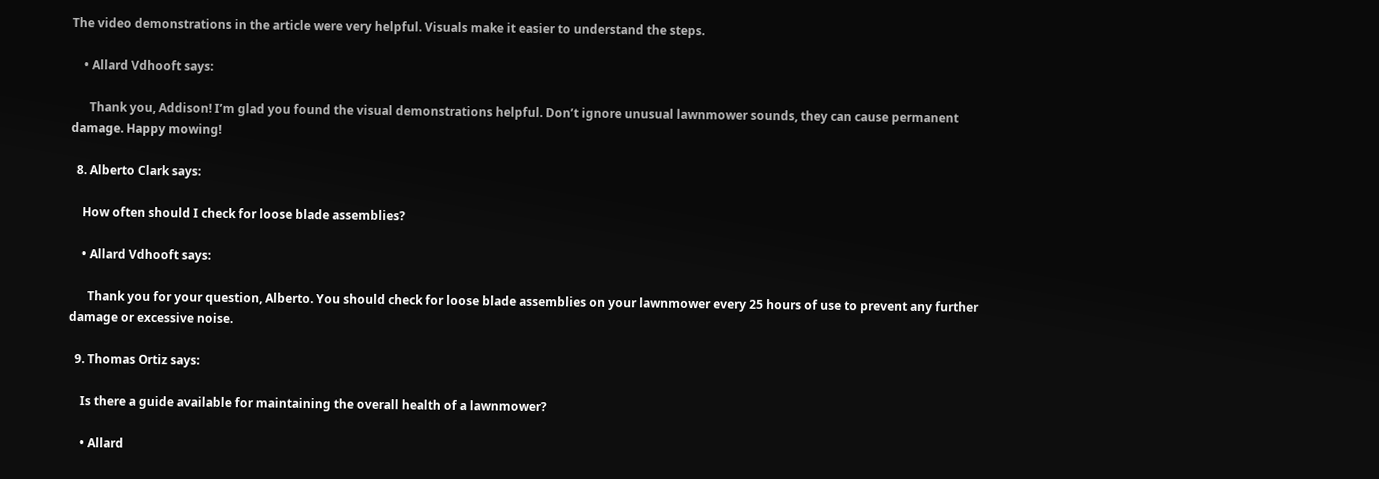The video demonstrations in the article were very helpful. Visuals make it easier to understand the steps.

    • Allard Vdhooft says:

      Thank you, Addison! I’m glad you found the visual demonstrations helpful. Don’t ignore unusual lawnmower sounds, they can cause permanent damage. Happy mowing!

  8. Alberto Clark says:

    How often should I check for loose blade assemblies?

    • Allard Vdhooft says:

      Thank you for your question, Alberto. You should check for loose blade assemblies on your lawnmower every 25 hours of use to prevent any further damage or excessive noise.

  9. Thomas Ortiz says:

    Is there a guide available for maintaining the overall health of a lawnmower?

    • Allard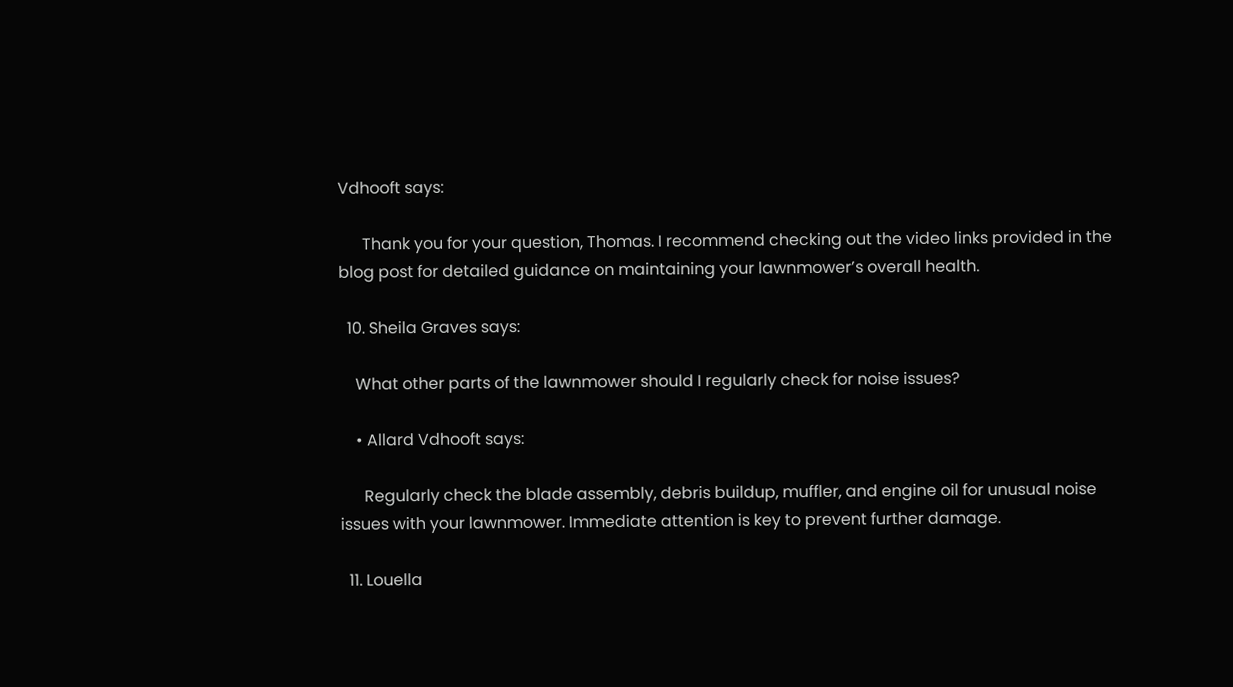Vdhooft says:

      Thank you for your question, Thomas. I recommend checking out the video links provided in the blog post for detailed guidance on maintaining your lawnmower’s overall health.

  10. Sheila Graves says:

    What other parts of the lawnmower should I regularly check for noise issues?

    • Allard Vdhooft says:

      Regularly check the blade assembly, debris buildup, muffler, and engine oil for unusual noise issues with your lawnmower. Immediate attention is key to prevent further damage.

  11. Louella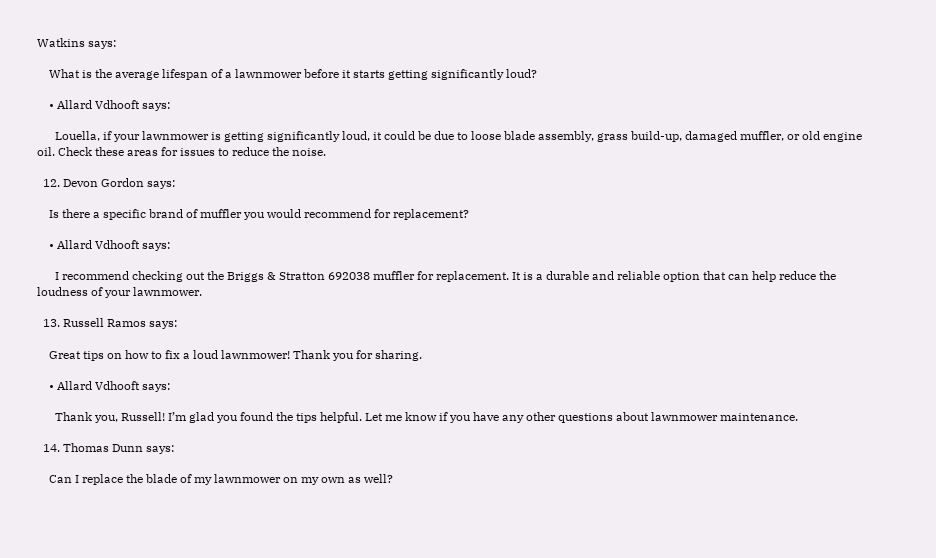Watkins says:

    What is the average lifespan of a lawnmower before it starts getting significantly loud?

    • Allard Vdhooft says:

      Louella, if your lawnmower is getting significantly loud, it could be due to loose blade assembly, grass build-up, damaged muffler, or old engine oil. Check these areas for issues to reduce the noise.

  12. Devon Gordon says:

    Is there a specific brand of muffler you would recommend for replacement?

    • Allard Vdhooft says:

      I recommend checking out the Briggs & Stratton 692038 muffler for replacement. It is a durable and reliable option that can help reduce the loudness of your lawnmower.

  13. Russell Ramos says:

    Great tips on how to fix a loud lawnmower! Thank you for sharing.

    • Allard Vdhooft says:

      Thank you, Russell! I’m glad you found the tips helpful. Let me know if you have any other questions about lawnmower maintenance.

  14. Thomas Dunn says:

    Can I replace the blade of my lawnmower on my own as well?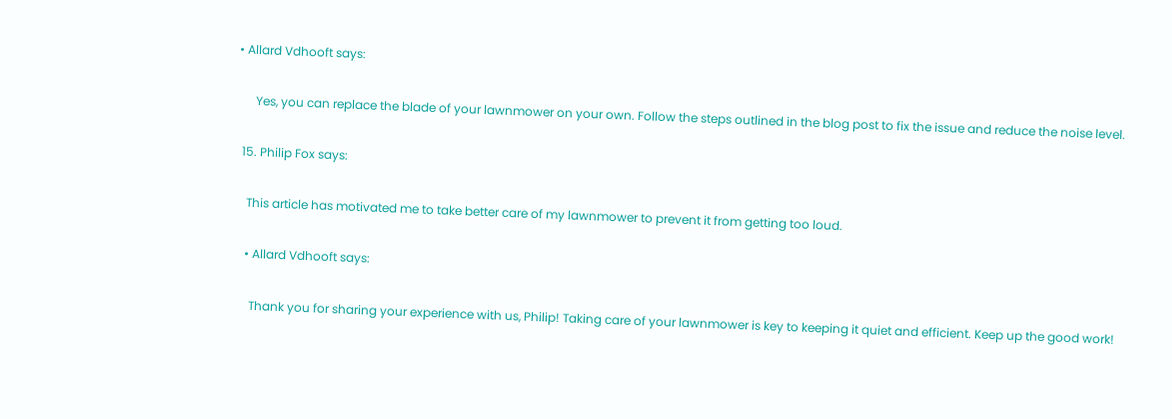• Allard Vdhooft says:

      Yes, you can replace the blade of your lawnmower on your own. Follow the steps outlined in the blog post to fix the issue and reduce the noise level.

  15. Philip Fox says:

    This article has motivated me to take better care of my lawnmower to prevent it from getting too loud.

    • Allard Vdhooft says:

      Thank you for sharing your experience with us, Philip! Taking care of your lawnmower is key to keeping it quiet and efficient. Keep up the good work!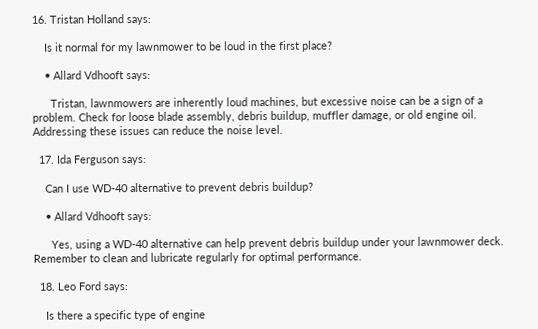16. Tristan Holland says:

    Is it normal for my lawnmower to be loud in the first place?

    • Allard Vdhooft says:

      Tristan, lawnmowers are inherently loud machines, but excessive noise can be a sign of a problem. Check for loose blade assembly, debris buildup, muffler damage, or old engine oil. Addressing these issues can reduce the noise level.

  17. Ida Ferguson says:

    Can I use WD-40 alternative to prevent debris buildup?

    • Allard Vdhooft says:

      Yes, using a WD-40 alternative can help prevent debris buildup under your lawnmower deck. Remember to clean and lubricate regularly for optimal performance.

  18. Leo Ford says:

    Is there a specific type of engine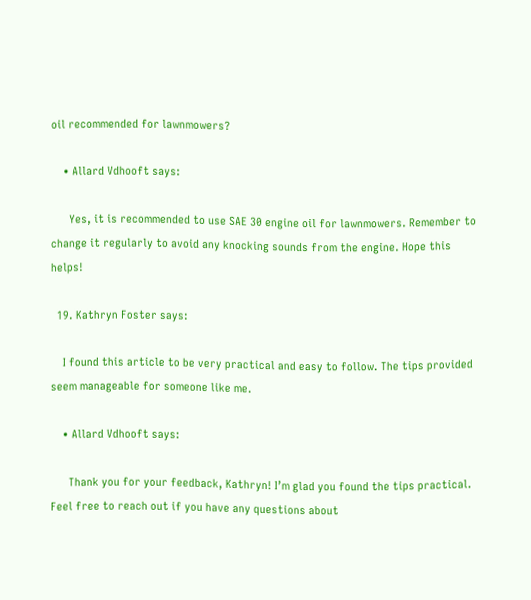oil recommended for lawnmowers?

    • Allard Vdhooft says:

      Yes, it is recommended to use SAE 30 engine oil for lawnmowers. Remember to change it regularly to avoid any knocking sounds from the engine. Hope this helps!

  19. Kathryn Foster says:

    I found this article to be very practical and easy to follow. The tips provided seem manageable for someone like me.

    • Allard Vdhooft says:

      Thank you for your feedback, Kathryn! I’m glad you found the tips practical. Feel free to reach out if you have any questions about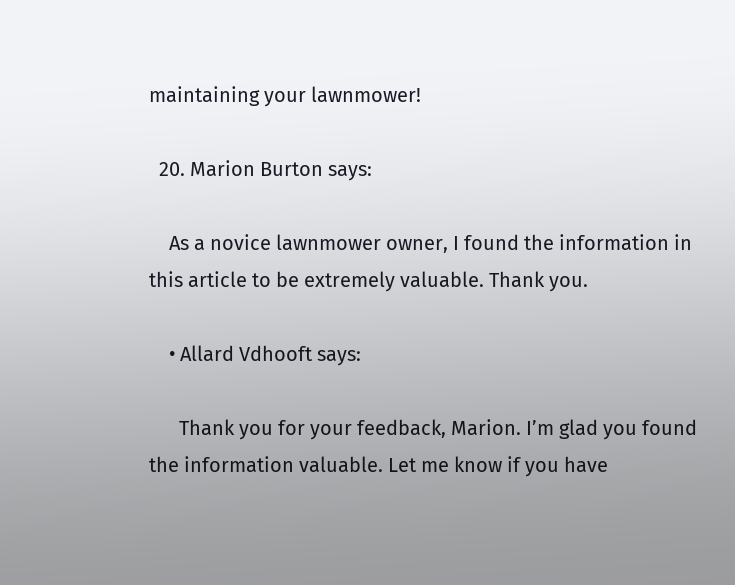maintaining your lawnmower!

  20. Marion Burton says:

    As a novice lawnmower owner, I found the information in this article to be extremely valuable. Thank you.

    • Allard Vdhooft says:

      Thank you for your feedback, Marion. I’m glad you found the information valuable. Let me know if you have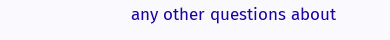any other questions about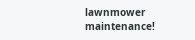lawnmower maintenance!